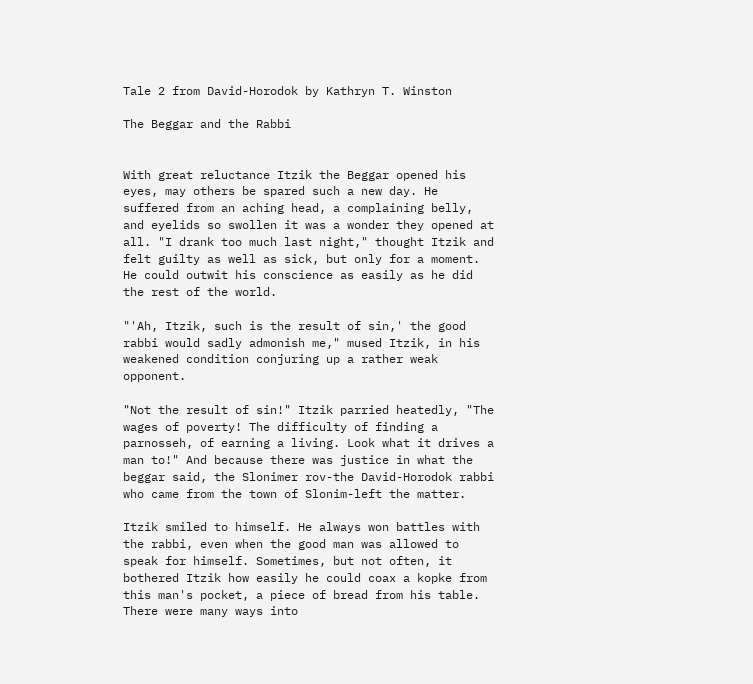Tale 2 from David-Horodok by Kathryn T. Winston

The Beggar and the Rabbi


With great reluctance Itzik the Beggar opened his eyes, may others be spared such a new day. He suffered from an aching head, a complaining belly, and eyelids so swollen it was a wonder they opened at all. "I drank too much last night," thought Itzik and felt guilty as well as sick, but only for a moment. He could outwit his conscience as easily as he did the rest of the world.

"'Ah, Itzik, such is the result of sin,' the good rabbi would sadly admonish me," mused Itzik, in his weakened condition conjuring up a rather weak opponent.

"Not the result of sin!" Itzik parried heatedly, "The wages of poverty! The difficulty of finding a parnosseh, of earning a living. Look what it drives a man to!" And because there was justice in what the beggar said, the Slonimer rov-the David-Horodok rabbi who came from the town of Slonim-left the matter.

Itzik smiled to himself. He always won battles with the rabbi, even when the good man was allowed to speak for himself. Sometimes, but not often, it bothered Itzik how easily he could coax a kopke from this man's pocket, a piece of bread from his table. There were many ways into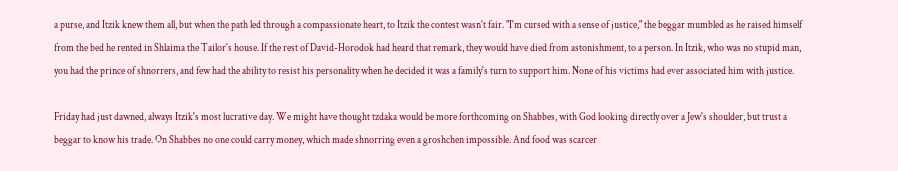a purse, and Itzik knew them all, but when the path led through a compassionate heart, to Itzik the contest wasn't fair. "I'm cursed with a sense of justice," the beggar mumbled as he raised himself from the bed he rented in Shlaima the Tailor's house. If the rest of David-Horodok had heard that remark, they would have died from astonishment, to a person. In Itzik, who was no stupid man, you had the prince of shnorrers, and few had the ability to resist his personality when he decided it was a family's turn to support him. None of his victims had ever associated him with justice.

Friday had just dawned, always Itzik's most lucrative day. We might have thought tzdaka would be more forthcoming on Shabbes, with God looking directly over a Jew's shoulder, but trust a beggar to know his trade. On Shabbes no one could carry money, which made shnorring even a groshchen impossible. And food was scarcer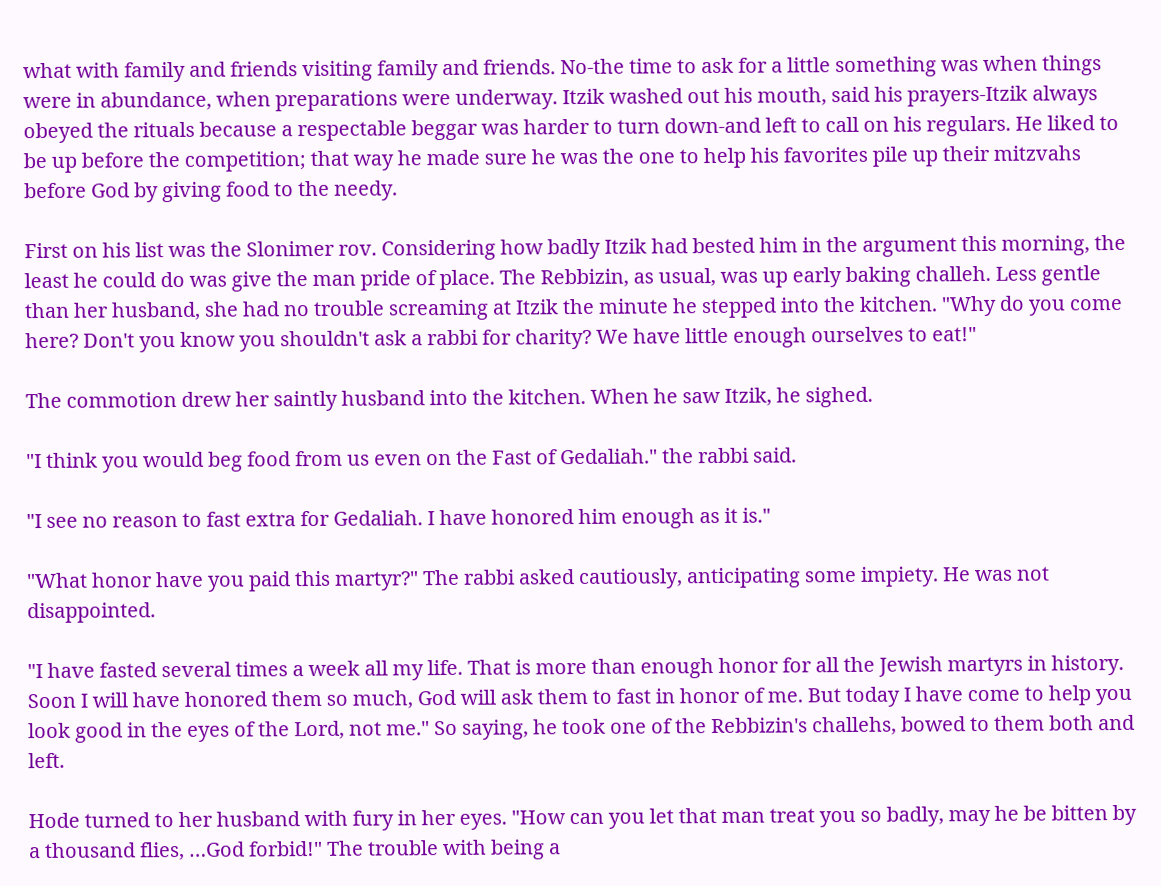what with family and friends visiting family and friends. No-the time to ask for a little something was when things were in abundance, when preparations were underway. Itzik washed out his mouth, said his prayers-Itzik always obeyed the rituals because a respectable beggar was harder to turn down-and left to call on his regulars. He liked to be up before the competition; that way he made sure he was the one to help his favorites pile up their mitzvahs before God by giving food to the needy.

First on his list was the Slonimer rov. Considering how badly Itzik had bested him in the argument this morning, the least he could do was give the man pride of place. The Rebbizin, as usual, was up early baking challeh. Less gentle than her husband, she had no trouble screaming at Itzik the minute he stepped into the kitchen. "Why do you come here? Don't you know you shouldn't ask a rabbi for charity? We have little enough ourselves to eat!"

The commotion drew her saintly husband into the kitchen. When he saw Itzik, he sighed.

"I think you would beg food from us even on the Fast of Gedaliah." the rabbi said.

"I see no reason to fast extra for Gedaliah. I have honored him enough as it is."

"What honor have you paid this martyr?" The rabbi asked cautiously, anticipating some impiety. He was not disappointed.

"I have fasted several times a week all my life. That is more than enough honor for all the Jewish martyrs in history. Soon I will have honored them so much, God will ask them to fast in honor of me. But today I have come to help you look good in the eyes of the Lord, not me." So saying, he took one of the Rebbizin's challehs, bowed to them both and left.

Hode turned to her husband with fury in her eyes. "How can you let that man treat you so badly, may he be bitten by a thousand flies, …God forbid!" The trouble with being a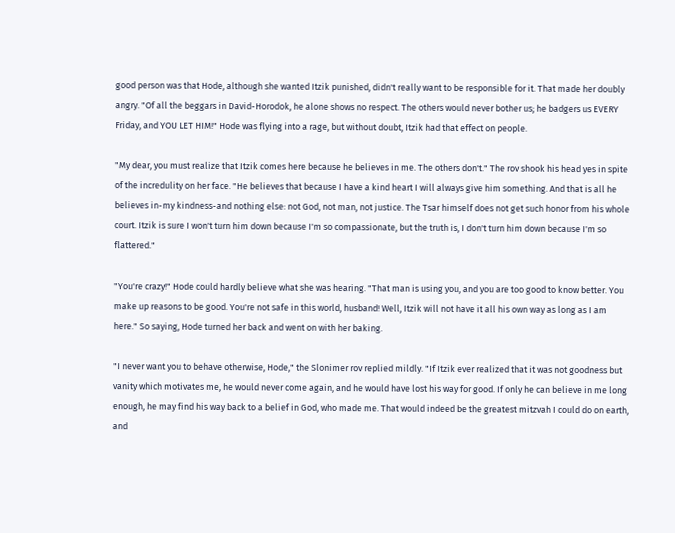good person was that Hode, although she wanted Itzik punished, didn't really want to be responsible for it. That made her doubly angry. "Of all the beggars in David-Horodok, he alone shows no respect. The others would never bother us; he badgers us EVERY Friday, and YOU LET HIM!" Hode was flying into a rage, but without doubt, Itzik had that effect on people.

"My dear, you must realize that Itzik comes here because he believes in me. The others don't." The rov shook his head yes in spite of the incredulity on her face. "He believes that because I have a kind heart I will always give him something. And that is all he believes in-my kindness-and nothing else: not God, not man, not justice. The Tsar himself does not get such honor from his whole court. Itzik is sure I won't turn him down because I'm so compassionate, but the truth is, I don't turn him down because I'm so flattered."

"You're crazy!" Hode could hardly believe what she was hearing. "That man is using you, and you are too good to know better. You make up reasons to be good. You're not safe in this world, husband! Well, Itzik will not have it all his own way as long as I am here." So saying, Hode turned her back and went on with her baking.

"I never want you to behave otherwise, Hode," the Slonimer rov replied mildly. "If Itzik ever realized that it was not goodness but vanity which motivates me, he would never come again, and he would have lost his way for good. If only he can believe in me long enough, he may find his way back to a belief in God, who made me. That would indeed be the greatest mitzvah I could do on earth, and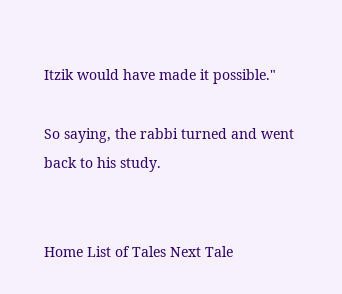Itzik would have made it possible."

So saying, the rabbi turned and went back to his study.


Home List of Tales Next Tale